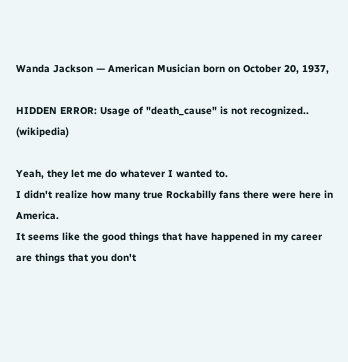Wanda Jackson — American Musician born on October 20, 1937,

HIDDEN ERROR: Usage of "death_cause" is not recognized.. (wikipedia)

Yeah, they let me do whatever I wanted to.
I didn't realize how many true Rockabilly fans there were here in America.
It seems like the good things that have happened in my career are things that you don't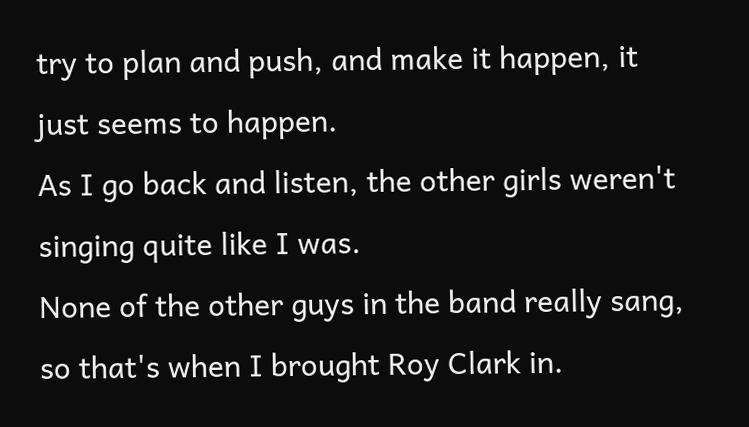try to plan and push, and make it happen, it just seems to happen.
As I go back and listen, the other girls weren't singing quite like I was.
None of the other guys in the band really sang, so that's when I brought Roy Clark in.